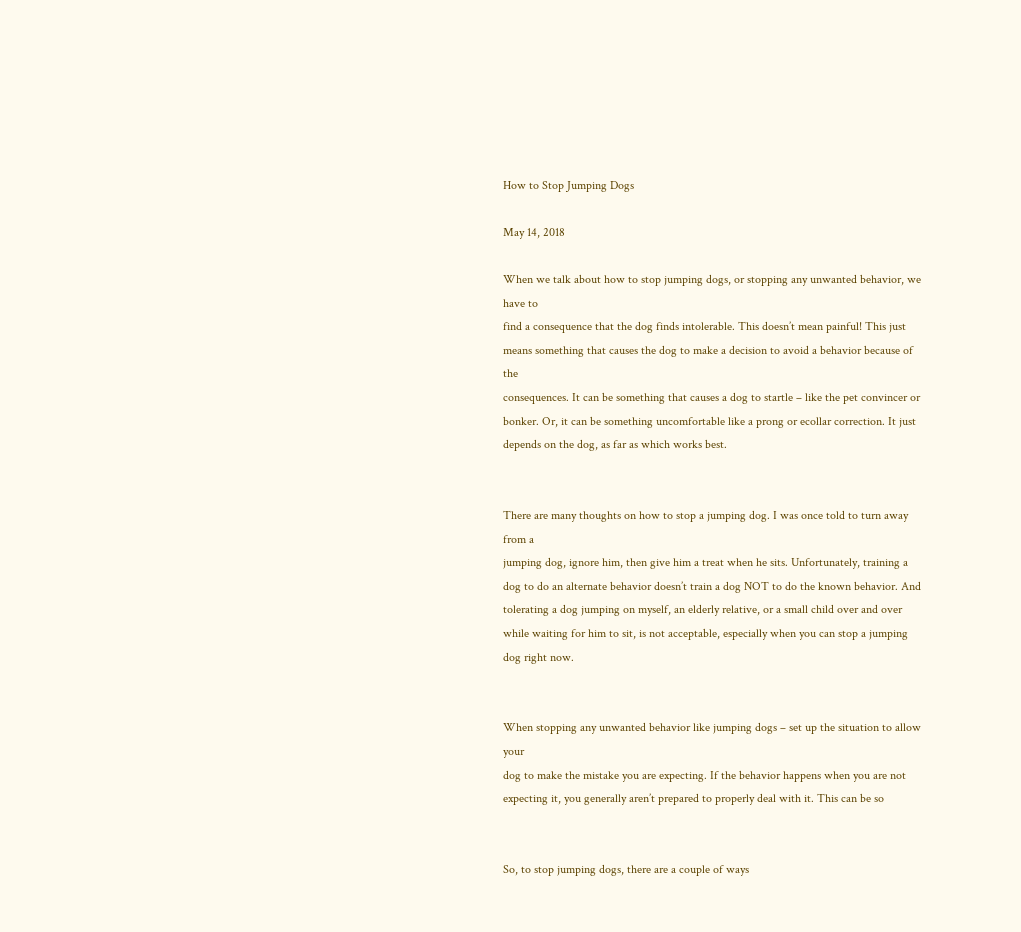How to Stop Jumping Dogs

May 14, 2018

When we talk about how to stop jumping dogs, or stopping any unwanted behavior, we have to
find a consequence that the dog finds intolerable. This doesn’t mean painful! This just
means something that causes the dog to make a decision to avoid a behavior because of the
consequences. It can be something that causes a dog to startle – like the pet convincer or
bonker. Or, it can be something uncomfortable like a prong or ecollar correction. It just
depends on the dog, as far as which works best.


There are many thoughts on how to stop a jumping dog. I was once told to turn away from a
jumping dog, ignore him, then give him a treat when he sits. Unfortunately, training a dog to do an alternate behavior doesn’t train a dog NOT to do the known behavior. And tolerating a dog jumping on myself, an elderly relative, or a small child over and over while waiting for him to sit, is not acceptable, especially when you can stop a jumping dog right now.


When stopping any unwanted behavior like jumping dogs – set up the situation to allow your
dog to make the mistake you are expecting. If the behavior happens when you are not
expecting it, you generally aren’t prepared to properly deal with it. This can be so


So, to stop jumping dogs, there are a couple of ways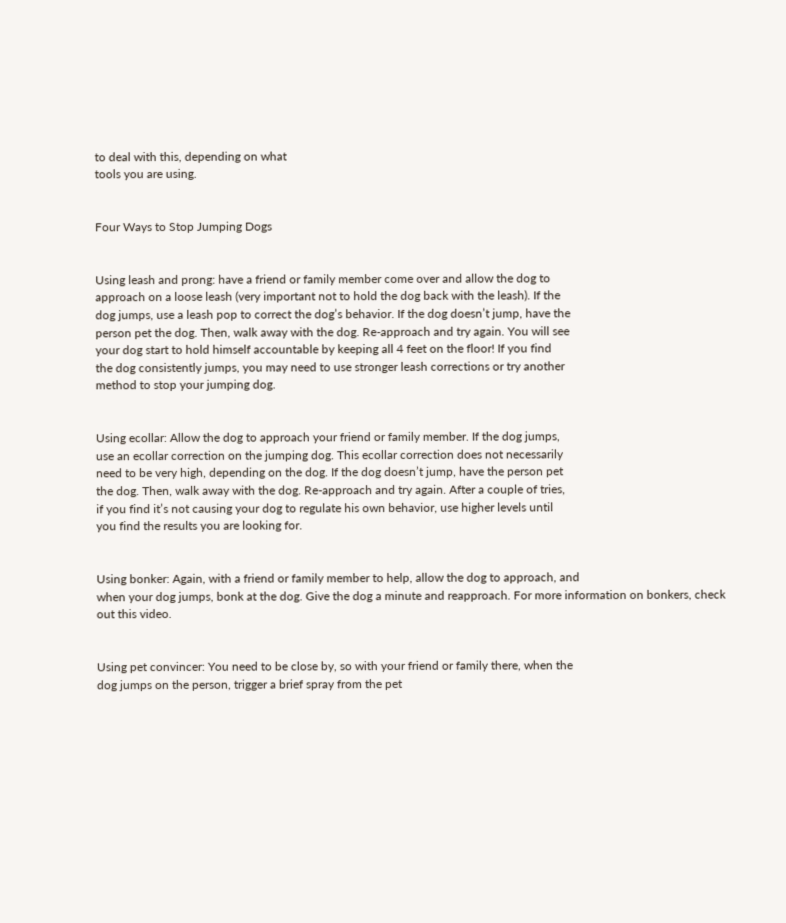to deal with this, depending on what
tools you are using.


Four Ways to Stop Jumping Dogs


Using leash and prong: have a friend or family member come over and allow the dog to
approach on a loose leash (very important not to hold the dog back with the leash). If the
dog jumps, use a leash pop to correct the dog’s behavior. If the dog doesn’t jump, have the
person pet the dog. Then, walk away with the dog. Re-approach and try again. You will see
your dog start to hold himself accountable by keeping all 4 feet on the floor! If you find
the dog consistently jumps, you may need to use stronger leash corrections or try another
method to stop your jumping dog.


Using ecollar: Allow the dog to approach your friend or family member. If the dog jumps,
use an ecollar correction on the jumping dog. This ecollar correction does not necessarily
need to be very high, depending on the dog. If the dog doesn’t jump, have the person pet
the dog. Then, walk away with the dog. Re-approach and try again. After a couple of tries,
if you find it’s not causing your dog to regulate his own behavior, use higher levels until
you find the results you are looking for.


Using bonker: Again, with a friend or family member to help, allow the dog to approach, and
when your dog jumps, bonk at the dog. Give the dog a minute and reapproach. For more information on bonkers, check out this video.


Using pet convincer: You need to be close by, so with your friend or family there, when the
dog jumps on the person, trigger a brief spray from the pet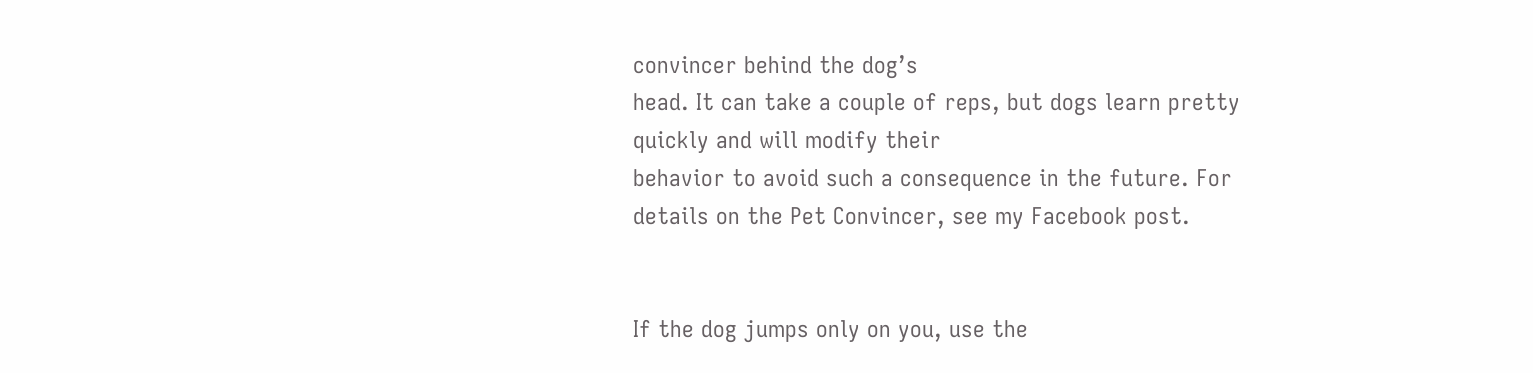convincer behind the dog’s
head. It can take a couple of reps, but dogs learn pretty quickly and will modify their
behavior to avoid such a consequence in the future. For details on the Pet Convincer, see my Facebook post.


If the dog jumps only on you, use the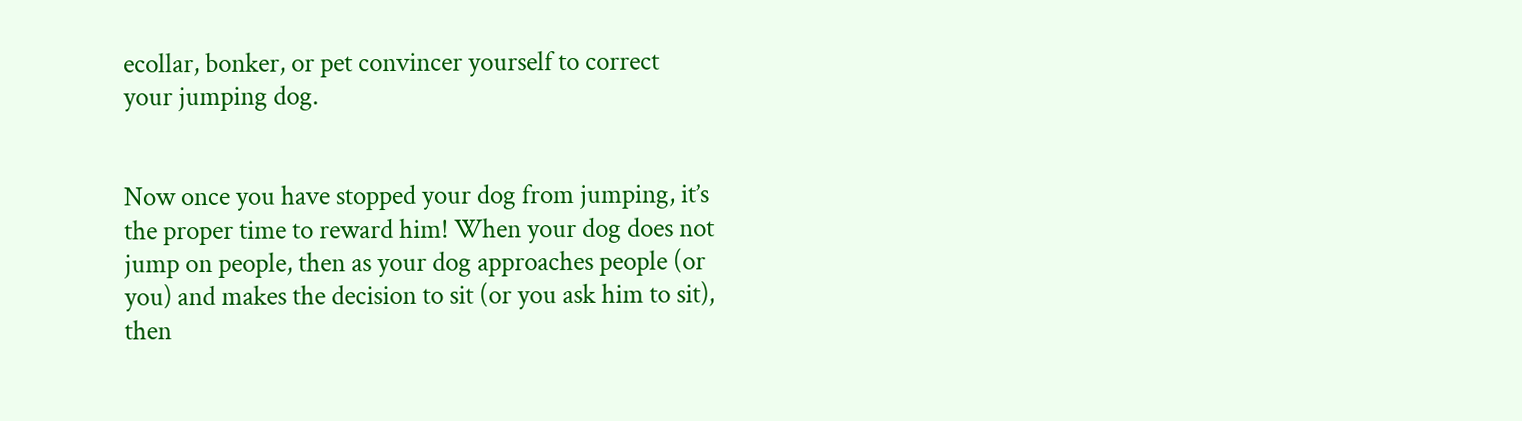ecollar, bonker, or pet convincer yourself to correct
your jumping dog.


Now once you have stopped your dog from jumping, it’s the proper time to reward him! When your dog does not jump on people, then as your dog approaches people (or you) and makes the decision to sit (or you ask him to sit), then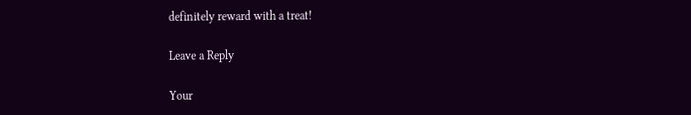definitely reward with a treat!

Leave a Reply

Your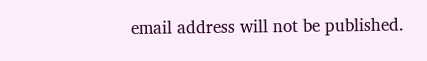email address will not be published.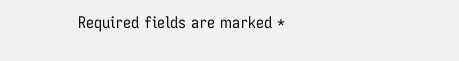Required fields are marked *